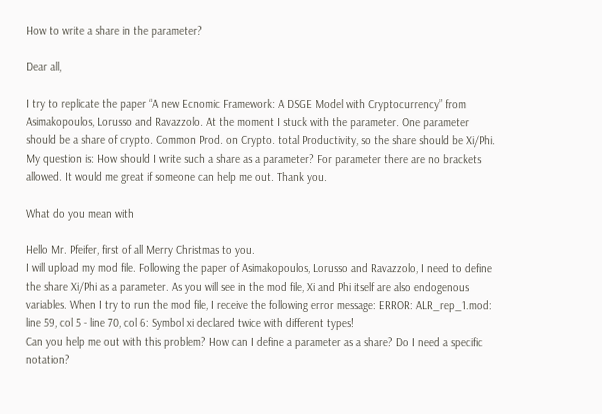How to write a share in the parameter?

Dear all,

I try to replicate the paper “A new Ecnomic Framework: A DSGE Model with Cryptocurrency” from Asimakopoulos, Lorusso and Ravazzolo. At the moment I stuck with the parameter. One parameter should be a share of crypto. Common Prod. on Crypto. total Productivity, so the share should be Xi/Phi. My question is: How should I write such a share as a parameter? For parameter there are no brackets allowed. It would me great if someone can help me out. Thank you.

What do you mean with

Hello Mr. Pfeifer, first of all Merry Christmas to you.
I will upload my mod file. Following the paper of Asimakopoulos, Lorusso and Ravazzolo, I need to define the share Xi/Phi as a parameter. As you will see in the mod file, Xi and Phi itself are also endogenous variables. When I try to run the mod file, I receive the following error message: ERROR: ALR_rep_1.mod: line 59, col 5 - line 70, col 6: Symbol xi declared twice with different types!
Can you help me out with this problem? How can I define a parameter as a share? Do I need a specific notation?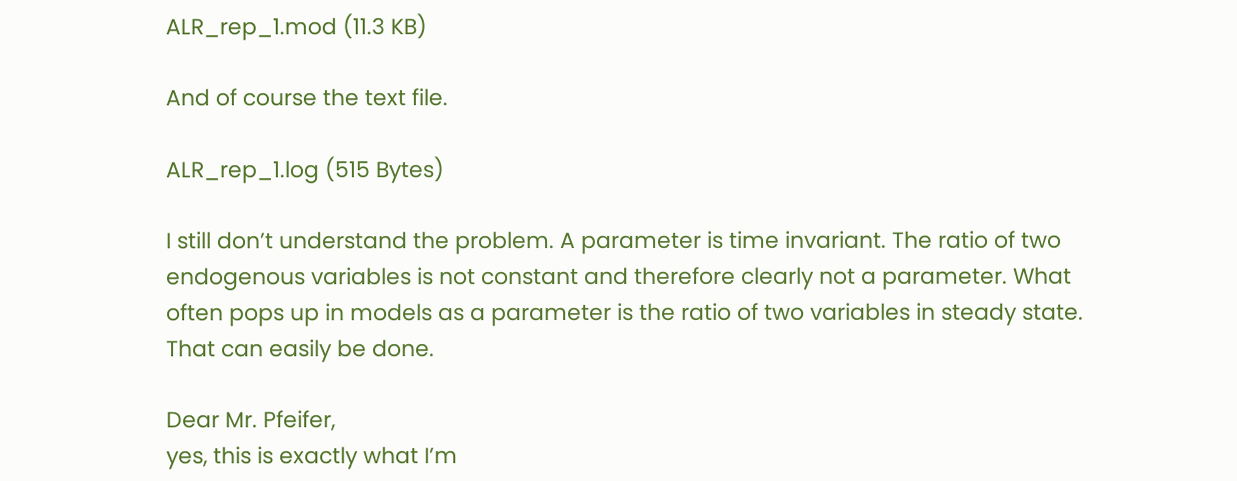ALR_rep_1.mod (11.3 KB)

And of course the text file.

ALR_rep_1.log (515 Bytes)

I still don’t understand the problem. A parameter is time invariant. The ratio of two endogenous variables is not constant and therefore clearly not a parameter. What often pops up in models as a parameter is the ratio of two variables in steady state. That can easily be done.

Dear Mr. Pfeifer,
yes, this is exactly what I’m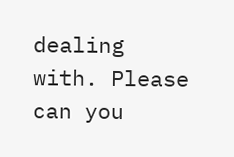dealing with. Please can you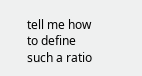tell me how to define such a ratio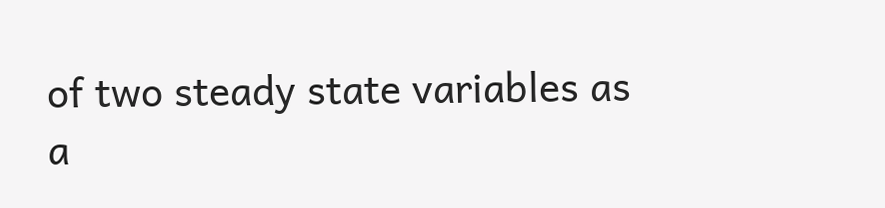of two steady state variables as a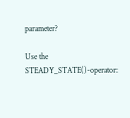parameter?

Use the STEADY_STATE()-operator: